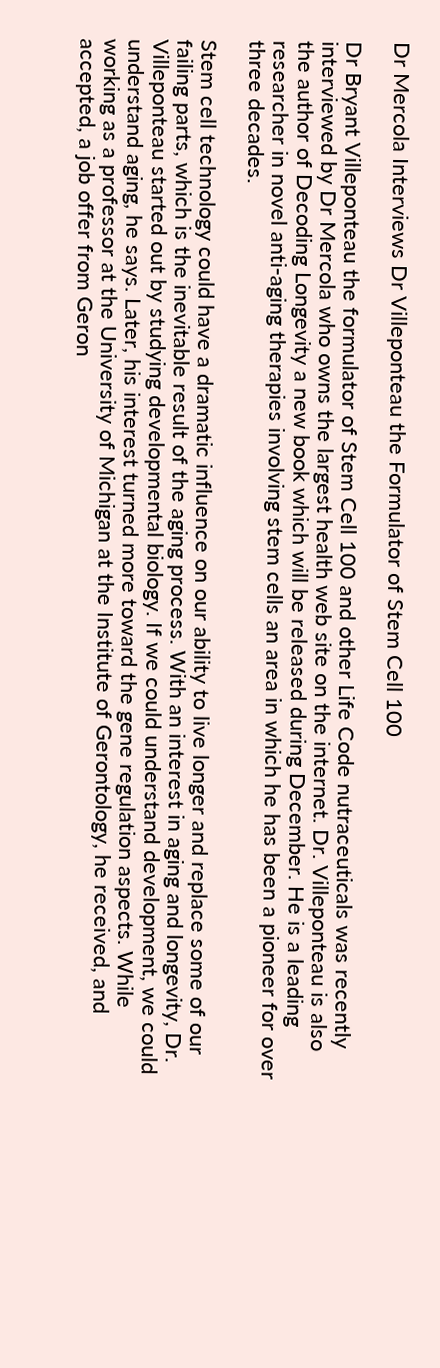Dr Mercola Interviews Dr Villeponteau the Formulator of Stem Cell 100

Dr Bryant Villeponteau the formulator of Stem Cell 100 and other Life Code nutraceuticals was recently interviewed by Dr Mercola who owns the largest health web site on the internet. Dr. Villeponteau is also the author of Decoding Longevity a new book which will be released during December. He is a leading researcher in novel anti-aging therapies involving stem cells an area in which he has been a pioneer for over three decades.

Stem cell technology could have a dramatic influence on our ability to live longer and replace some of our failing parts, which is the inevitable result of the aging process. With an interest in aging and longevity, Dr. Villeponteau started out by studying developmental biology. If we could understand development, we could understand aging, he says. Later, his interest turned more toward the gene regulation aspects. While working as a professor at the University of Michigan at the Institute of Gerontology, he received, and accepted, a job offer from Geron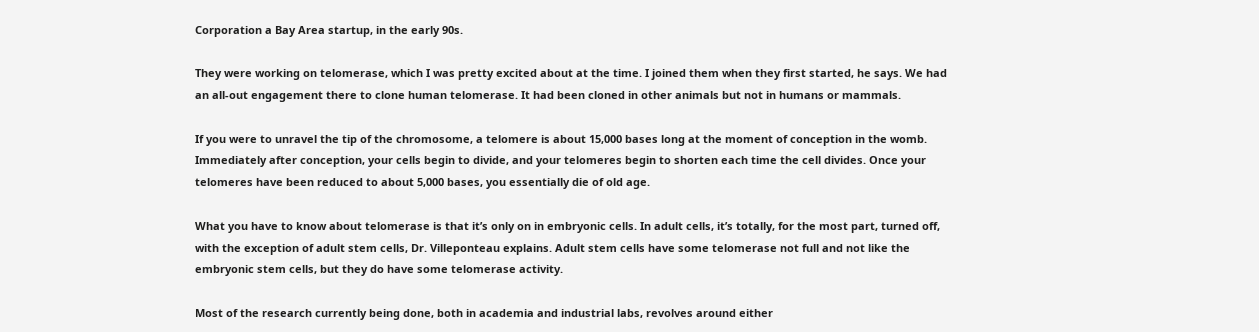Corporation a Bay Area startup, in the early 90s.

They were working on telomerase, which I was pretty excited about at the time. I joined them when they first started, he says. We had an all-out engagement there to clone human telomerase. It had been cloned in other animals but not in humans or mammals.

If you were to unravel the tip of the chromosome, a telomere is about 15,000 bases long at the moment of conception in the womb. Immediately after conception, your cells begin to divide, and your telomeres begin to shorten each time the cell divides. Once your telomeres have been reduced to about 5,000 bases, you essentially die of old age.

What you have to know about telomerase is that it’s only on in embryonic cells. In adult cells, it’s totally, for the most part, turned off, with the exception of adult stem cells, Dr. Villeponteau explains. Adult stem cells have some telomerase not full and not like the embryonic stem cells, but they do have some telomerase activity.

Most of the research currently being done, both in academia and industrial labs, revolves around either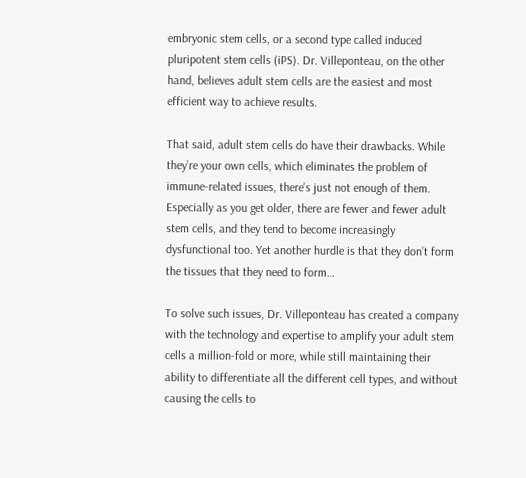embryonic stem cells, or a second type called induced pluripotent stem cells (iPS). Dr. Villeponteau, on the other hand, believes adult stem cells are the easiest and most efficient way to achieve results.

That said, adult stem cells do have their drawbacks. While they’re your own cells, which eliminates the problem of immune-related issues, there’s just not enough of them. Especially as you get older, there are fewer and fewer adult stem cells, and they tend to become increasingly dysfunctional too. Yet another hurdle is that they don’t form the tissues that they need to form…

To solve such issues, Dr. Villeponteau has created a company with the technology and expertise to amplify your adult stem cells a million-fold or more, while still maintaining their ability to differentiate all the different cell types, and without causing the cells to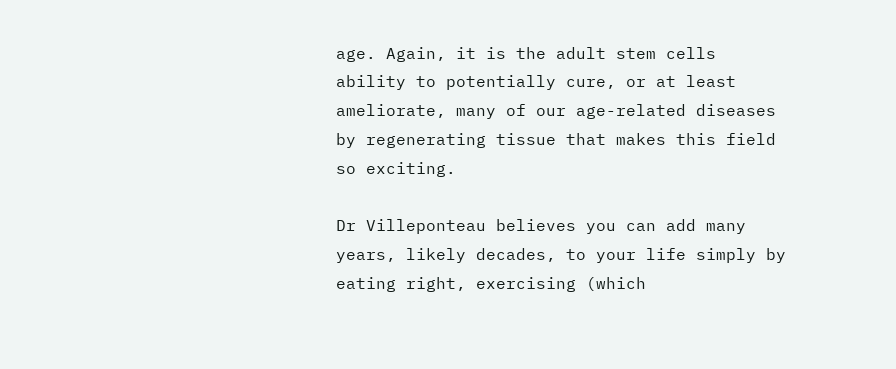age. Again, it is the adult stem cells ability to potentially cure, or at least ameliorate, many of our age-related diseases by regenerating tissue that makes this field so exciting.

Dr Villeponteau believes you can add many years, likely decades, to your life simply by eating right, exercising (which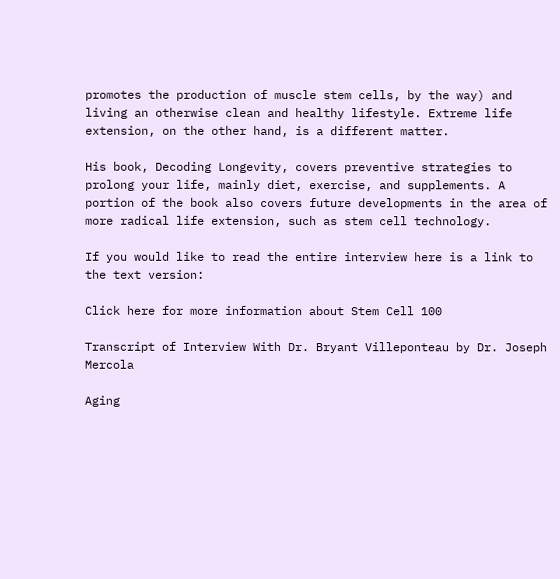promotes the production of muscle stem cells, by the way) and living an otherwise clean and healthy lifestyle. Extreme life extension, on the other hand, is a different matter.

His book, Decoding Longevity, covers preventive strategies to prolong your life, mainly diet, exercise, and supplements. A portion of the book also covers future developments in the area of more radical life extension, such as stem cell technology.

If you would like to read the entire interview here is a link to the text version:

Click here for more information about Stem Cell 100

Transcript of Interview With Dr. Bryant Villeponteau by Dr. Joseph Mercola

Aging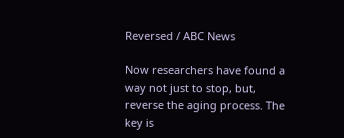Reversed / ABC News

Now researchers have found a way not just to stop, but, reverse the aging process. The key is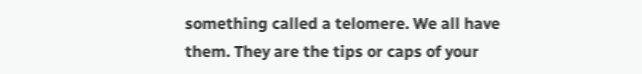something called a telomere. We all have them. They are the tips or caps of your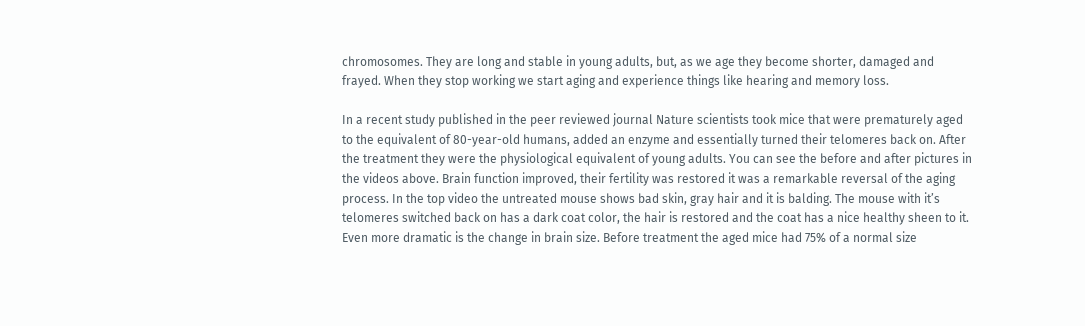chromosomes. They are long and stable in young adults, but, as we age they become shorter, damaged and frayed. When they stop working we start aging and experience things like hearing and memory loss.

In a recent study published in the peer reviewed journal Nature scientists took mice that were prematurely aged to the equivalent of 80-year-old humans, added an enzyme and essentially turned their telomeres back on. After the treatment they were the physiological equivalent of young adults. You can see the before and after pictures in the videos above. Brain function improved, their fertility was restored it was a remarkable reversal of the aging process. In the top video the untreated mouse shows bad skin, gray hair and it is balding. The mouse with it’s telomeres switched back on has a dark coat color, the hair is restored and the coat has a nice healthy sheen to it. Even more dramatic is the change in brain size. Before treatment the aged mice had 75% of a normal size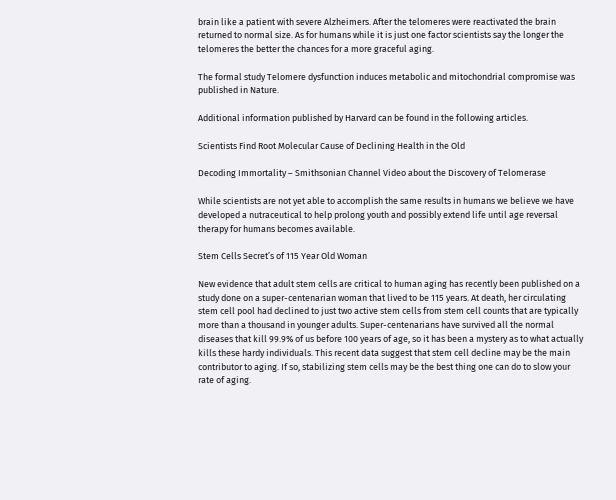brain like a patient with severe Alzheimers. After the telomeres were reactivated the brain returned to normal size. As for humans while it is just one factor scientists say the longer the telomeres the better the chances for a more graceful aging.

The formal study Telomere dysfunction induces metabolic and mitochondrial compromise was published in Nature.

Additional information published by Harvard can be found in the following articles.

Scientists Find Root Molecular Cause of Declining Health in the Old

Decoding Immortality – Smithsonian Channel Video about the Discovery of Telomerase

While scientists are not yet able to accomplish the same results in humans we believe we have developed a nutraceutical to help prolong youth and possibly extend life until age reversal therapy for humans becomes available.

Stem Cells Secret’s of 115 Year Old Woman

New evidence that adult stem cells are critical to human aging has recently been published on a study done on a super-centenarian woman that lived to be 115 years. At death, her circulating stem cell pool had declined to just two active stem cells from stem cell counts that are typically more than a thousand in younger adults. Super-centenarians have survived all the normal diseases that kill 99.9% of us before 100 years of age, so it has been a mystery as to what actually kills these hardy individuals. This recent data suggest that stem cell decline may be the main contributor to aging. If so, stabilizing stem cells may be the best thing one can do to slow your rate of aging.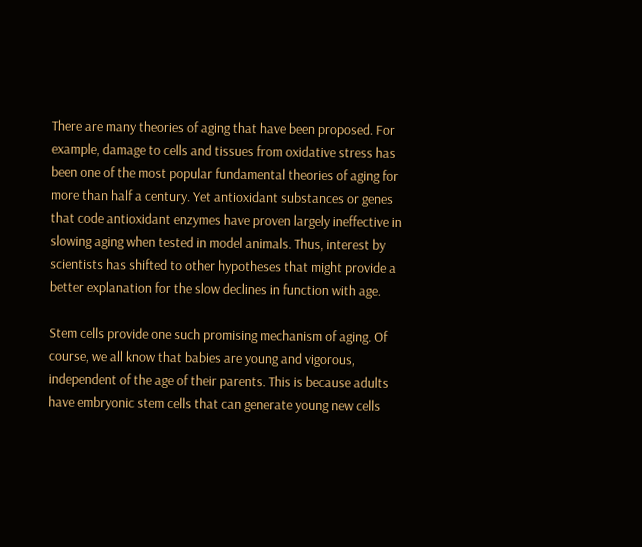There are many theories of aging that have been proposed. For example, damage to cells and tissues from oxidative stress has been one of the most popular fundamental theories of aging for more than half a century. Yet antioxidant substances or genes that code antioxidant enzymes have proven largely ineffective in slowing aging when tested in model animals. Thus, interest by scientists has shifted to other hypotheses that might provide a better explanation for the slow declines in function with age.

Stem cells provide one such promising mechanism of aging. Of course, we all know that babies are young and vigorous, independent of the age of their parents. This is because adults have embryonic stem cells that can generate young new cells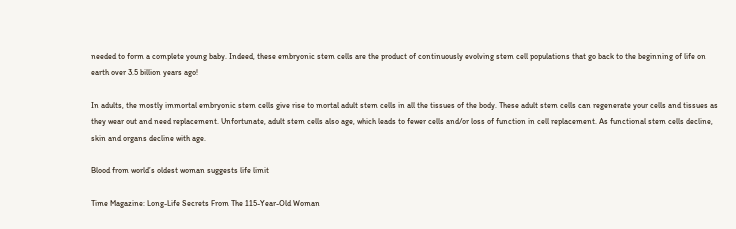needed to form a complete young baby. Indeed, these embryonic stem cells are the product of continuously evolving stem cell populations that go back to the beginning of life on earth over 3.5 billion years ago!

In adults, the mostly immortal embryonic stem cells give rise to mortal adult stem cells in all the tissues of the body. These adult stem cells can regenerate your cells and tissues as they wear out and need replacement. Unfortunate, adult stem cells also age, which leads to fewer cells and/or loss of function in cell replacement. As functional stem cells decline, skin and organs decline with age.

Blood from world’s oldest woman suggests life limit

Time Magazine: Long-Life Secrets From The 115-Year-Old Woman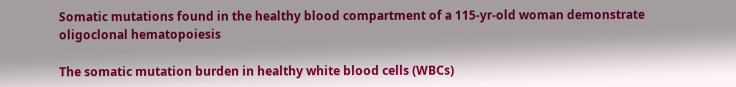Somatic mutations found in the healthy blood compartment of a 115-yr-old woman demonstrate oligoclonal hematopoiesis

The somatic mutation burden in healthy white blood cells (WBCs)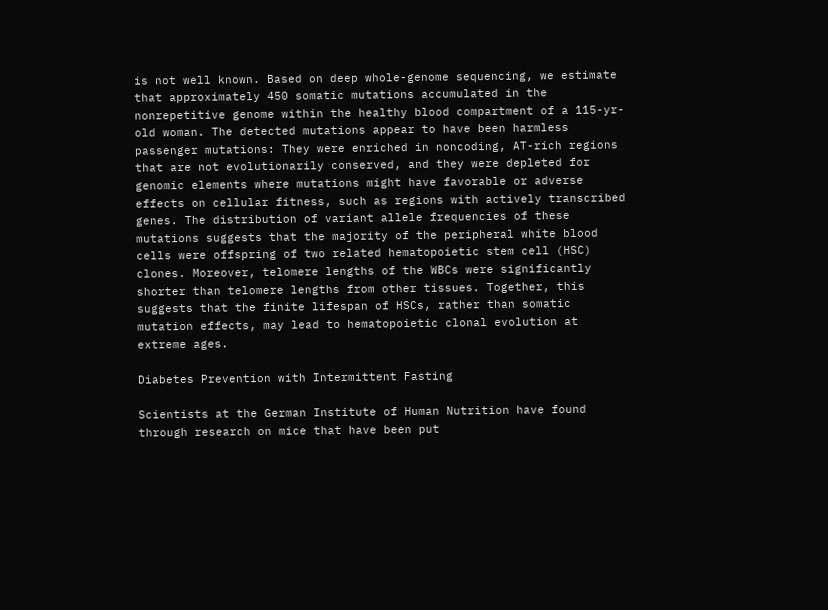is not well known. Based on deep whole-genome sequencing, we estimate that approximately 450 somatic mutations accumulated in the nonrepetitive genome within the healthy blood compartment of a 115-yr-old woman. The detected mutations appear to have been harmless passenger mutations: They were enriched in noncoding, AT-rich regions that are not evolutionarily conserved, and they were depleted for genomic elements where mutations might have favorable or adverse effects on cellular fitness, such as regions with actively transcribed genes. The distribution of variant allele frequencies of these mutations suggests that the majority of the peripheral white blood cells were offspring of two related hematopoietic stem cell (HSC) clones. Moreover, telomere lengths of the WBCs were significantly shorter than telomere lengths from other tissues. Together, this suggests that the finite lifespan of HSCs, rather than somatic mutation effects, may lead to hematopoietic clonal evolution at extreme ages.

Diabetes Prevention with Intermittent Fasting

Scientists at the German Institute of Human Nutrition have found through research on mice that have been put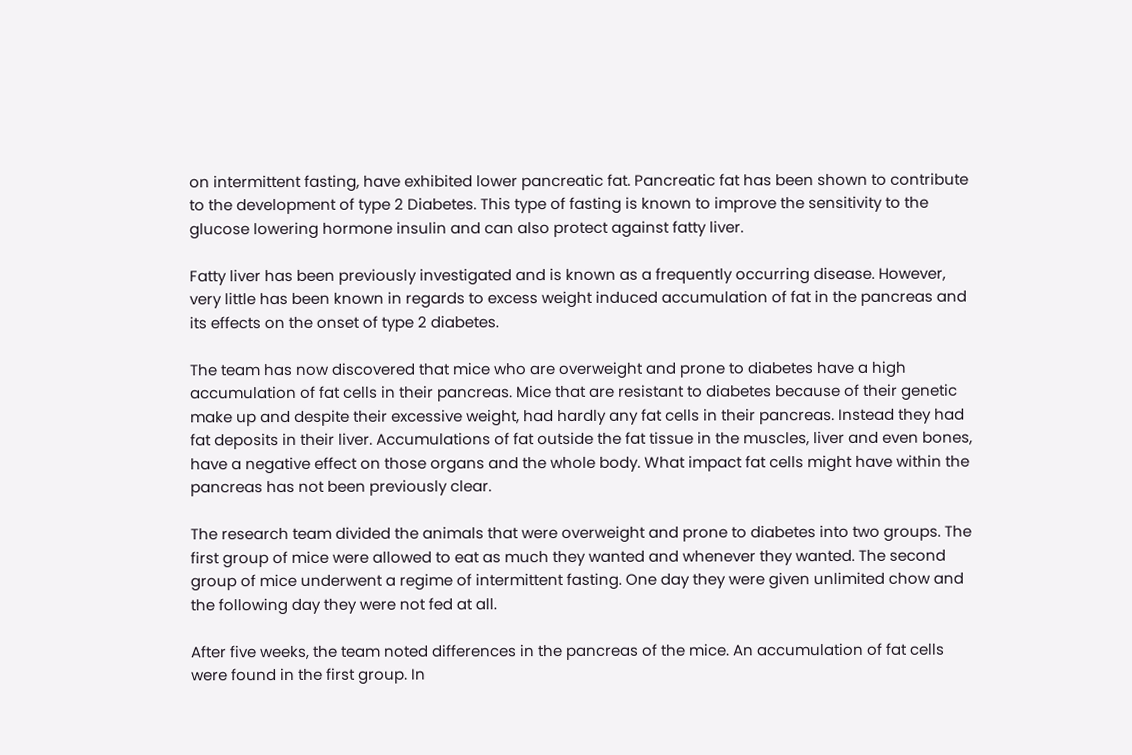on intermittent fasting, have exhibited lower pancreatic fat. Pancreatic fat has been shown to contribute to the development of type 2 Diabetes. This type of fasting is known to improve the sensitivity to the glucose lowering hormone insulin and can also protect against fatty liver.

Fatty liver has been previously investigated and is known as a frequently occurring disease. However, very little has been known in regards to excess weight induced accumulation of fat in the pancreas and its effects on the onset of type 2 diabetes.

The team has now discovered that mice who are overweight and prone to diabetes have a high accumulation of fat cells in their pancreas. Mice that are resistant to diabetes because of their genetic make up and despite their excessive weight, had hardly any fat cells in their pancreas. Instead they had fat deposits in their liver. Accumulations of fat outside the fat tissue in the muscles, liver and even bones, have a negative effect on those organs and the whole body. What impact fat cells might have within the pancreas has not been previously clear.

The research team divided the animals that were overweight and prone to diabetes into two groups. The first group of mice were allowed to eat as much they wanted and whenever they wanted. The second group of mice underwent a regime of intermittent fasting. One day they were given unlimited chow and the following day they were not fed at all.

After five weeks, the team noted differences in the pancreas of the mice. An accumulation of fat cells were found in the first group. In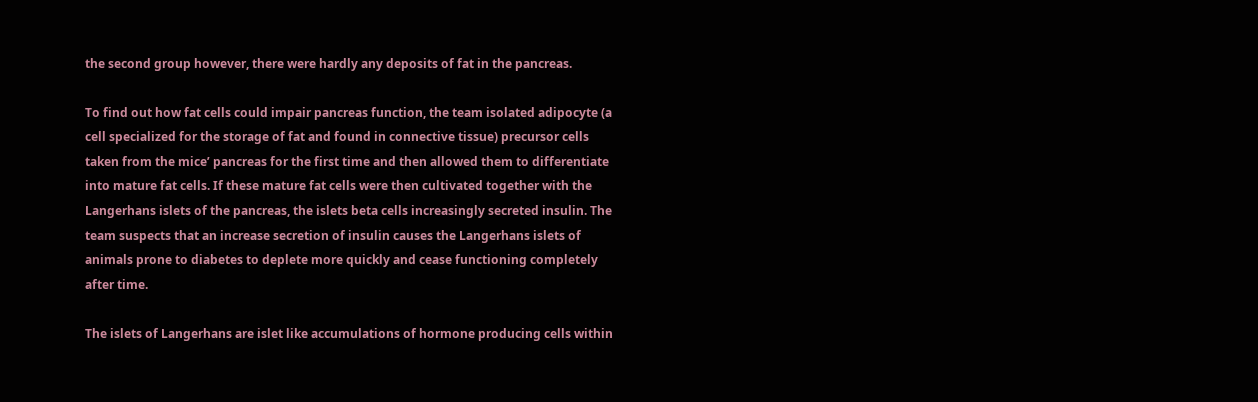the second group however, there were hardly any deposits of fat in the pancreas.

To find out how fat cells could impair pancreas function, the team isolated adipocyte (a cell specialized for the storage of fat and found in connective tissue) precursor cells taken from the mice’ pancreas for the first time and then allowed them to differentiate into mature fat cells. If these mature fat cells were then cultivated together with the Langerhans islets of the pancreas, the islets beta cells increasingly secreted insulin. The team suspects that an increase secretion of insulin causes the Langerhans islets of animals prone to diabetes to deplete more quickly and cease functioning completely after time.

The islets of Langerhans are islet like accumulations of hormone producing cells within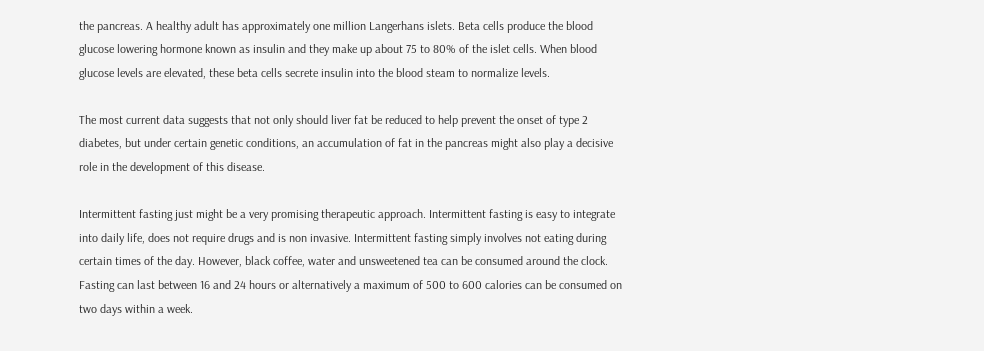the pancreas. A healthy adult has approximately one million Langerhans islets. Beta cells produce the blood glucose lowering hormone known as insulin and they make up about 75 to 80% of the islet cells. When blood glucose levels are elevated, these beta cells secrete insulin into the blood steam to normalize levels.

The most current data suggests that not only should liver fat be reduced to help prevent the onset of type 2 diabetes, but under certain genetic conditions, an accumulation of fat in the pancreas might also play a decisive role in the development of this disease.

Intermittent fasting just might be a very promising therapeutic approach. Intermittent fasting is easy to integrate into daily life, does not require drugs and is non invasive. Intermittent fasting simply involves not eating during certain times of the day. However, black coffee, water and unsweetened tea can be consumed around the clock. Fasting can last between 16 and 24 hours or alternatively a maximum of 500 to 600 calories can be consumed on two days within a week.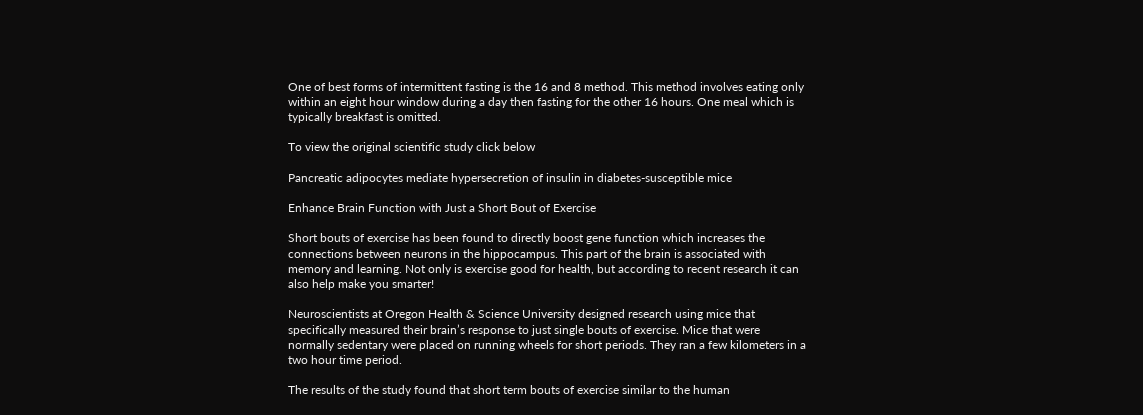One of best forms of intermittent fasting is the 16 and 8 method. This method involves eating only within an eight hour window during a day then fasting for the other 16 hours. One meal which is typically breakfast is omitted.

To view the original scientific study click below

Pancreatic adipocytes mediate hypersecretion of insulin in diabetes-susceptible mice

Enhance Brain Function with Just a Short Bout of Exercise

Short bouts of exercise has been found to directly boost gene function which increases the connections between neurons in the hippocampus. This part of the brain is associated with memory and learning. Not only is exercise good for health, but according to recent research it can also help make you smarter!

Neuroscientists at Oregon Health & Science University designed research using mice that specifically measured their brain’s response to just single bouts of exercise. Mice that were normally sedentary were placed on running wheels for short periods. They ran a few kilometers in a two hour time period.

The results of the study found that short term bouts of exercise similar to the human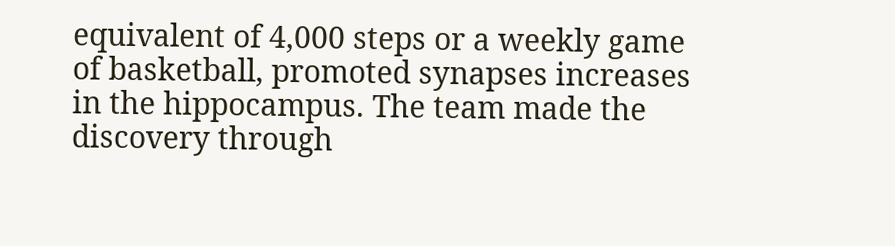equivalent of 4,000 steps or a weekly game of basketball, promoted synapses increases in the hippocampus. The team made the discovery through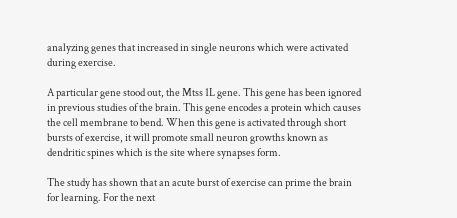analyzing genes that increased in single neurons which were activated during exercise.

A particular gene stood out, the Mtss 1L gene. This gene has been ignored in previous studies of the brain. This gene encodes a protein which causes the cell membrane to bend. When this gene is activated through short bursts of exercise, it will promote small neuron growths known as dendritic spines which is the site where synapses form.

The study has shown that an acute burst of exercise can prime the brain for learning. For the next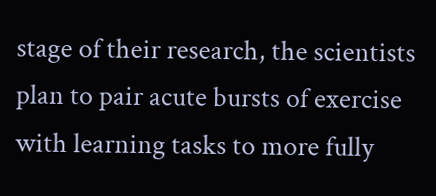stage of their research, the scientists plan to pair acute bursts of exercise with learning tasks to more fully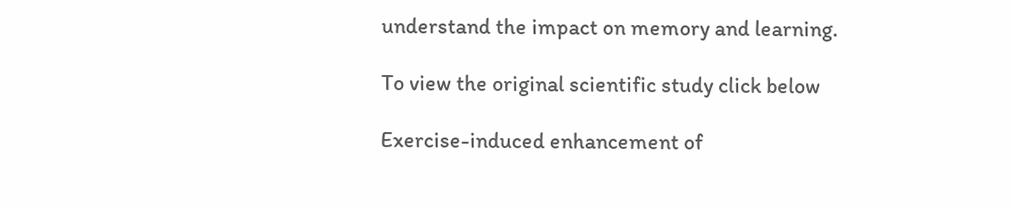understand the impact on memory and learning.

To view the original scientific study click below

Exercise-induced enhancement of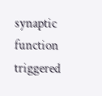synaptic function triggered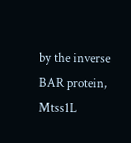by the inverse BAR protein, Mtss1L